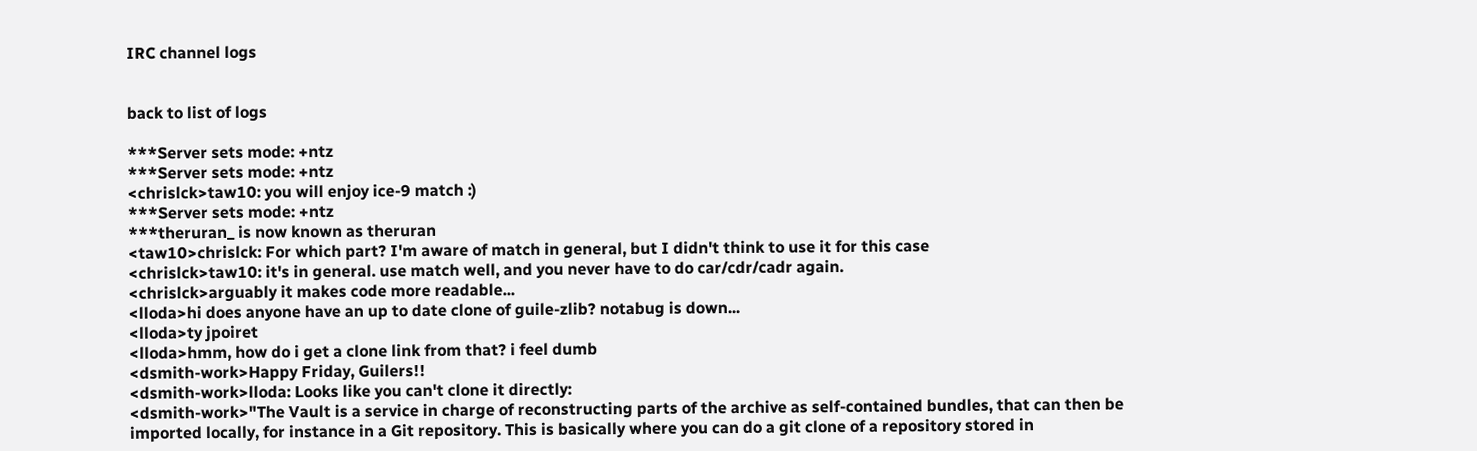IRC channel logs


back to list of logs

***Server sets mode: +ntz
***Server sets mode: +ntz
<chrislck>taw10: you will enjoy ice-9 match :)
***Server sets mode: +ntz
***theruran_ is now known as theruran
<taw10>chrislck: For which part? I'm aware of match in general, but I didn't think to use it for this case
<chrislck>taw10: it's in general. use match well, and you never have to do car/cdr/cadr again.
<chrislck>arguably it makes code more readable...
<lloda>hi does anyone have an up to date clone of guile-zlib? notabug is down...
<lloda>ty jpoiret
<lloda>hmm, how do i get a clone link from that? i feel dumb
<dsmith-work>Happy Friday, Guilers!!
<dsmith-work>lloda: Looks like you can't clone it directly:
<dsmith-work>"The Vault is a service in charge of reconstructing parts of the archive as self-contained bundles, that can then be imported locally, for instance in a Git repository. This is basically where you can do a git clone of a repository stored in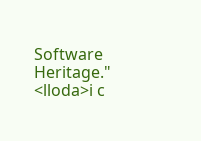Software Heritage."
<lloda>i c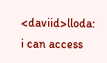<daviid>lloda: i can access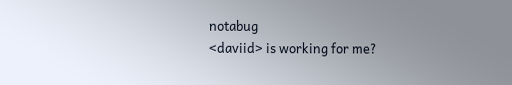notabug
<daviid> is working for me?